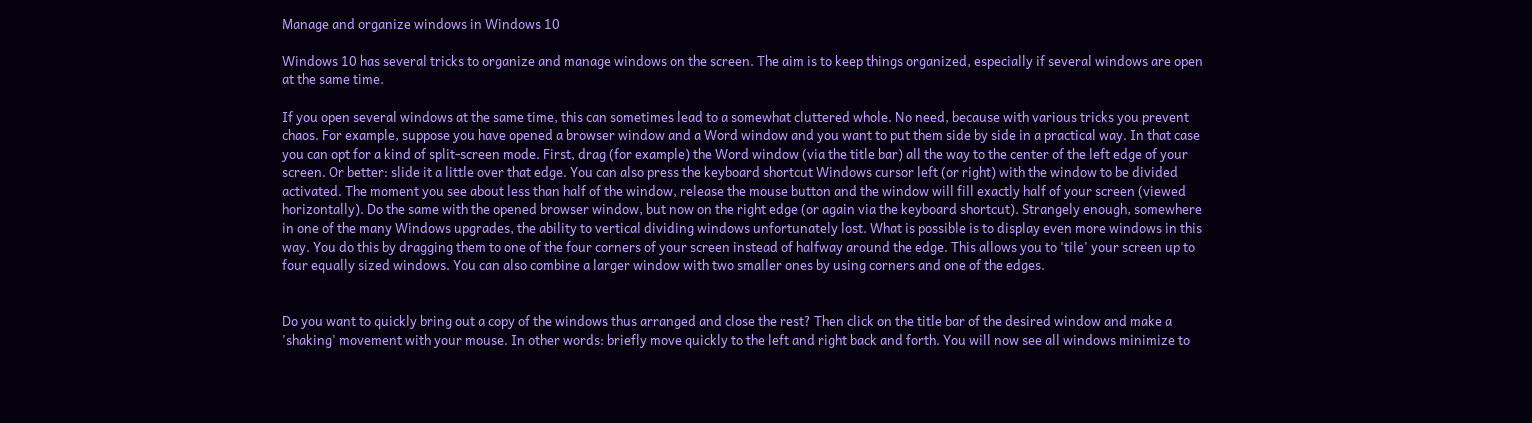Manage and organize windows in Windows 10

Windows 10 has several tricks to organize and manage windows on the screen. The aim is to keep things organized, especially if several windows are open at the same time.

If you open several windows at the same time, this can sometimes lead to a somewhat cluttered whole. No need, because with various tricks you prevent chaos. For example, suppose you have opened a browser window and a Word window and you want to put them side by side in a practical way. In that case you can opt for a kind of split-screen mode. First, drag (for example) the Word window (via the title bar) all the way to the center of the left edge of your screen. Or better: slide it a little over that edge. You can also press the keyboard shortcut Windows cursor left (or right) with the window to be divided activated. The moment you see about less than half of the window, release the mouse button and the window will fill exactly half of your screen (viewed horizontally). Do the same with the opened browser window, but now on the right edge (or again via the keyboard shortcut). Strangely enough, somewhere in one of the many Windows upgrades, the ability to vertical dividing windows unfortunately lost. What is possible is to display even more windows in this way. You do this by dragging them to one of the four corners of your screen instead of halfway around the edge. This allows you to 'tile' your screen up to four equally sized windows. You can also combine a larger window with two smaller ones by using corners and one of the edges.


Do you want to quickly bring out a copy of the windows thus arranged and close the rest? Then click on the title bar of the desired window and make a 'shaking' movement with your mouse. In other words: briefly move quickly to the left and right back and forth. You will now see all windows minimize to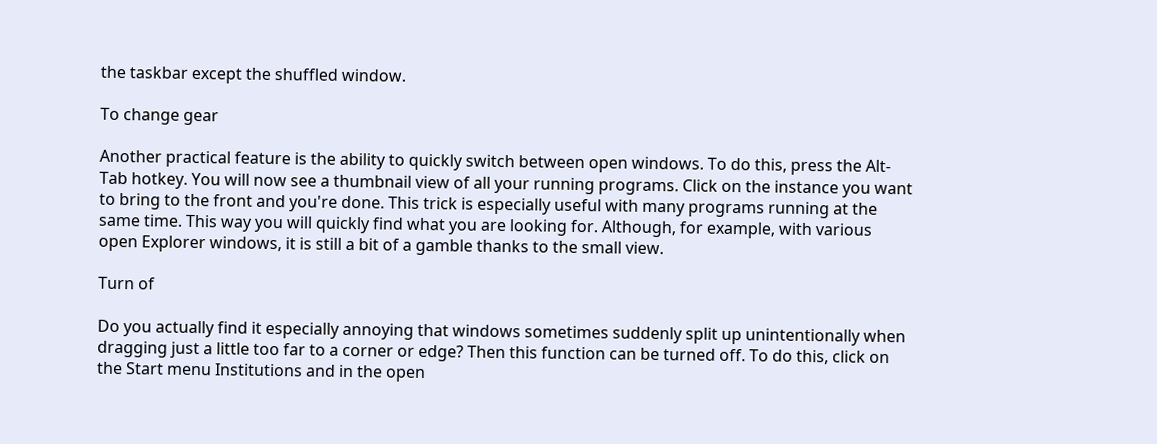the taskbar except the shuffled window.

To change gear

Another practical feature is the ability to quickly switch between open windows. To do this, press the Alt-Tab hotkey. You will now see a thumbnail view of all your running programs. Click on the instance you want to bring to the front and you're done. This trick is especially useful with many programs running at the same time. This way you will quickly find what you are looking for. Although, for example, with various open Explorer windows, it is still a bit of a gamble thanks to the small view.

Turn of

Do you actually find it especially annoying that windows sometimes suddenly split up unintentionally when dragging just a little too far to a corner or edge? Then this function can be turned off. To do this, click on the Start menu Institutions and in the open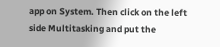app on System. Then click on the left side Multitasking and put the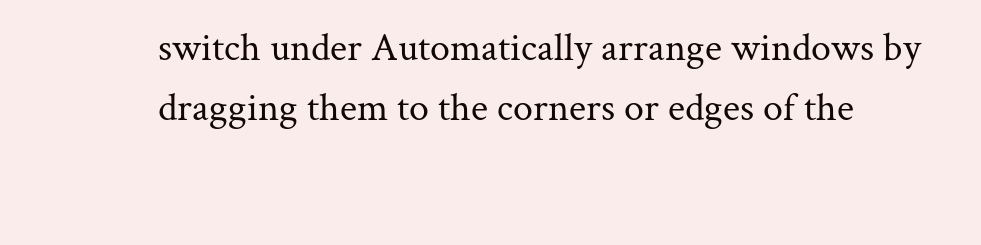switch under Automatically arrange windows by dragging them to the corners or edges of the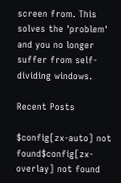screen from. This solves the 'problem' and you no longer suffer from self-dividing windows.

Recent Posts

$config[zx-auto] not found$config[zx-overlay] not found